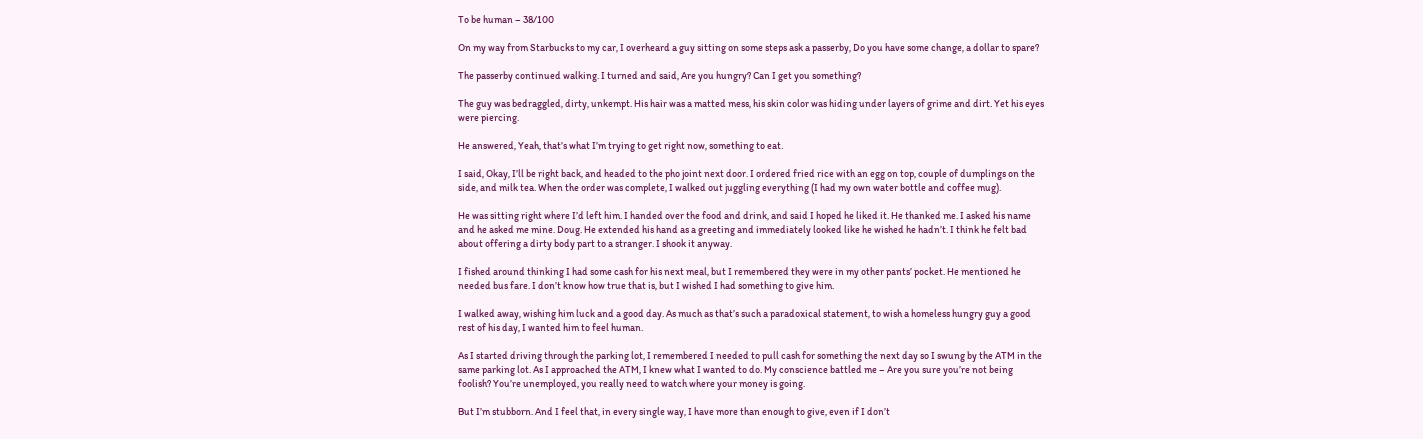To be human – 38/100

On my way from Starbucks to my car, I overheard a guy sitting on some steps ask a passerby, Do you have some change, a dollar to spare?

The passerby continued walking. I turned and said, Are you hungry? Can I get you something?

The guy was bedraggled, dirty, unkempt. His hair was a matted mess, his skin color was hiding under layers of grime and dirt. Yet his eyes were piercing.

He answered, Yeah, that’s what I’m trying to get right now, something to eat.

I said, Okay, I’ll be right back, and headed to the pho joint next door. I ordered fried rice with an egg on top, couple of dumplings on the side, and milk tea. When the order was complete, I walked out juggling everything (I had my own water bottle and coffee mug).

He was sitting right where I’d left him. I handed over the food and drink, and said I hoped he liked it. He thanked me. I asked his name and he asked me mine. Doug. He extended his hand as a greeting and immediately looked like he wished he hadn’t. I think he felt bad about offering a dirty body part to a stranger. I shook it anyway.

I fished around thinking I had some cash for his next meal, but I remembered they were in my other pants’ pocket. He mentioned he needed bus fare. I don’t know how true that is, but I wished I had something to give him.

I walked away, wishing him luck and a good day. As much as that’s such a paradoxical statement, to wish a homeless hungry guy a good rest of his day, I wanted him to feel human.

As I started driving through the parking lot, I remembered I needed to pull cash for something the next day so I swung by the ATM in the same parking lot. As I approached the ATM, I knew what I wanted to do. My conscience battled me – Are you sure you’re not being foolish? You’re unemployed, you really need to watch where your money is going.

But I’m stubborn. And I feel that, in every single way, I have more than enough to give, even if I don’t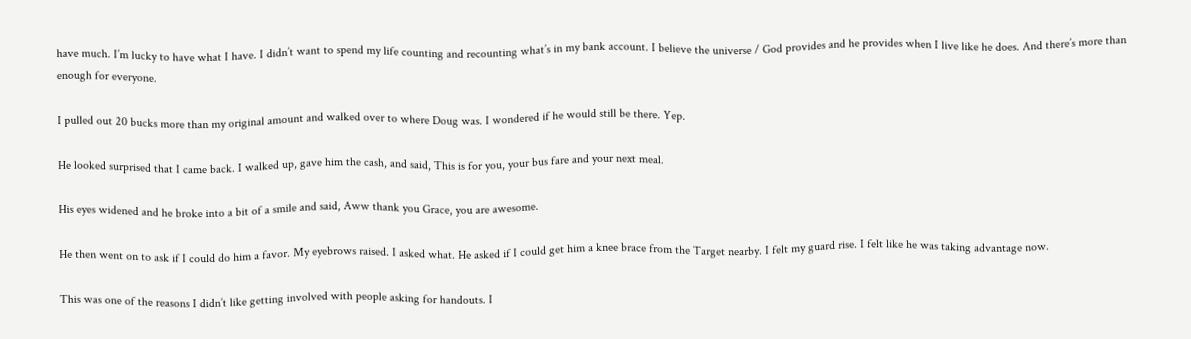have much. I’m lucky to have what I have. I didn’t want to spend my life counting and recounting what’s in my bank account. I believe the universe / God provides and he provides when I live like he does. And there’s more than enough for everyone.

I pulled out 20 bucks more than my original amount and walked over to where Doug was. I wondered if he would still be there. Yep.

He looked surprised that I came back. I walked up, gave him the cash, and said, This is for you, your bus fare and your next meal.

His eyes widened and he broke into a bit of a smile and said, Aww thank you Grace, you are awesome.

He then went on to ask if I could do him a favor. My eyebrows raised. I asked what. He asked if I could get him a knee brace from the Target nearby. I felt my guard rise. I felt like he was taking advantage now.

This was one of the reasons I didn’t like getting involved with people asking for handouts. I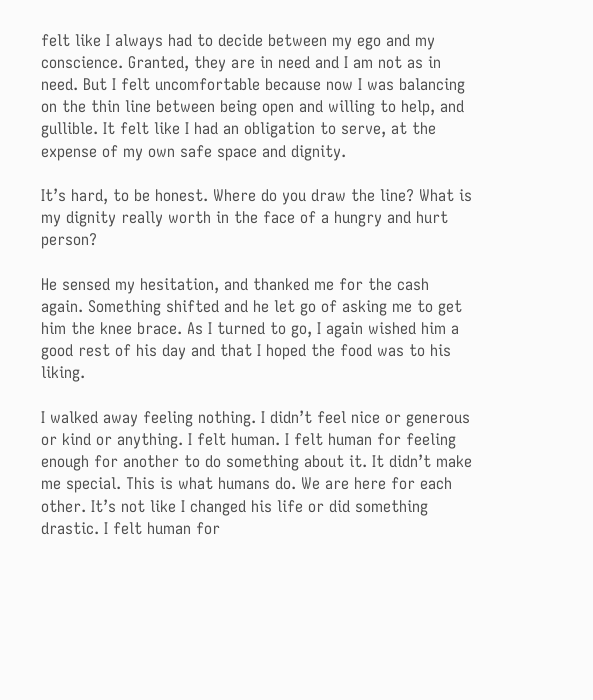felt like I always had to decide between my ego and my conscience. Granted, they are in need and I am not as in need. But I felt uncomfortable because now I was balancing on the thin line between being open and willing to help, and gullible. It felt like I had an obligation to serve, at the expense of my own safe space and dignity.

It’s hard, to be honest. Where do you draw the line? What is my dignity really worth in the face of a hungry and hurt person?

He sensed my hesitation, and thanked me for the cash again. Something shifted and he let go of asking me to get him the knee brace. As I turned to go, I again wished him a good rest of his day and that I hoped the food was to his liking.

I walked away feeling nothing. I didn’t feel nice or generous or kind or anything. I felt human. I felt human for feeling enough for another to do something about it. It didn’t make me special. This is what humans do. We are here for each other. It’s not like I changed his life or did something drastic. I felt human for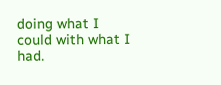doing what I could with what I had.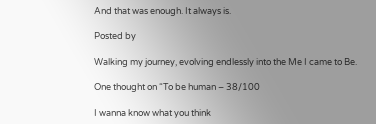And that was enough. It always is.

Posted by

Walking my journey, evolving endlessly into the Me I came to Be.

One thought on “To be human – 38/100

I wanna know what you think